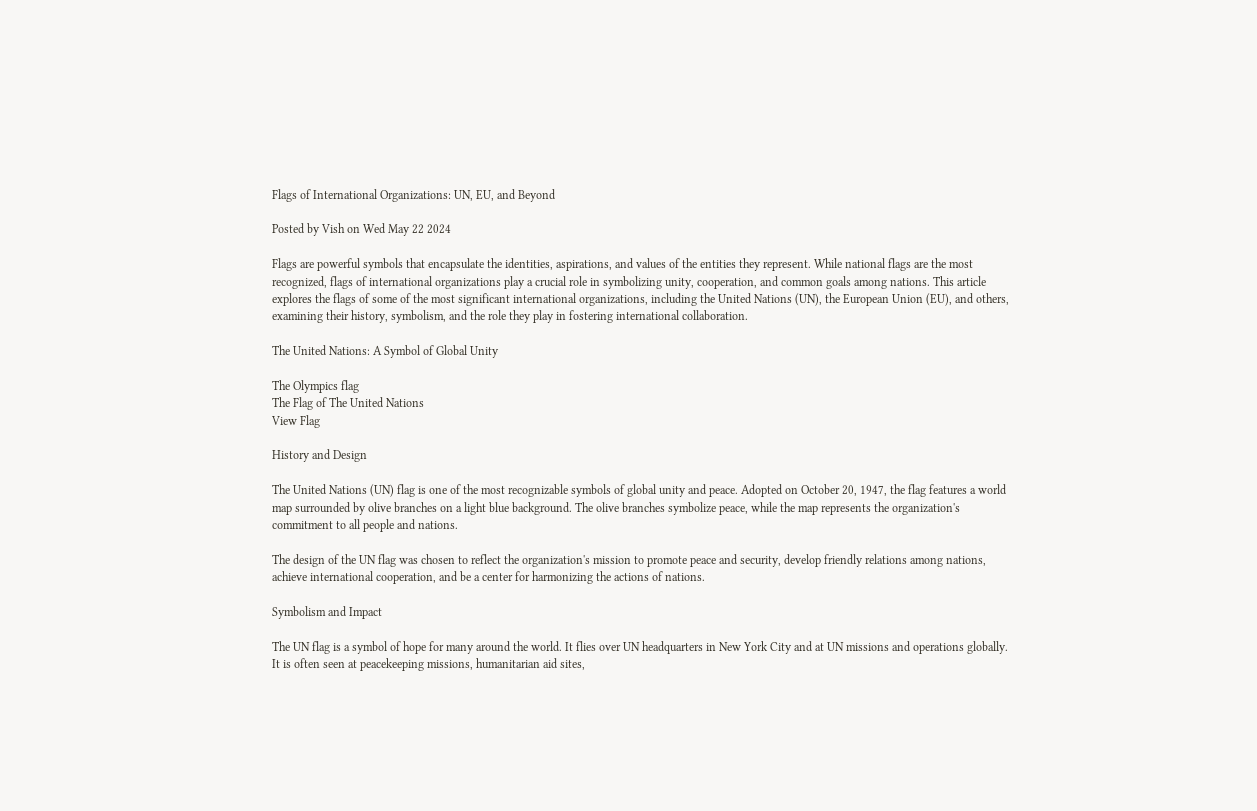Flags of International Organizations: UN, EU, and Beyond

Posted by Vish on Wed May 22 2024

Flags are powerful symbols that encapsulate the identities, aspirations, and values of the entities they represent. While national flags are the most recognized, flags of international organizations play a crucial role in symbolizing unity, cooperation, and common goals among nations. This article explores the flags of some of the most significant international organizations, including the United Nations (UN), the European Union (EU), and others, examining their history, symbolism, and the role they play in fostering international collaboration.

The United Nations: A Symbol of Global Unity

The Olympics flag
The Flag of The United Nations
View Flag

History and Design

The United Nations (UN) flag is one of the most recognizable symbols of global unity and peace. Adopted on October 20, 1947, the flag features a world map surrounded by olive branches on a light blue background. The olive branches symbolize peace, while the map represents the organization's commitment to all people and nations.

The design of the UN flag was chosen to reflect the organization's mission to promote peace and security, develop friendly relations among nations, achieve international cooperation, and be a center for harmonizing the actions of nations.

Symbolism and Impact

The UN flag is a symbol of hope for many around the world. It flies over UN headquarters in New York City and at UN missions and operations globally. It is often seen at peacekeeping missions, humanitarian aid sites,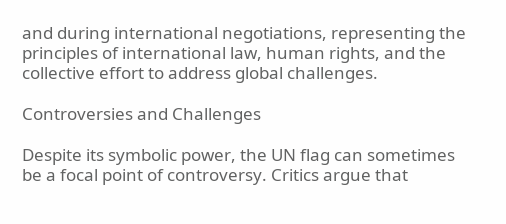and during international negotiations, representing the principles of international law, human rights, and the collective effort to address global challenges.

Controversies and Challenges

Despite its symbolic power, the UN flag can sometimes be a focal point of controversy. Critics argue that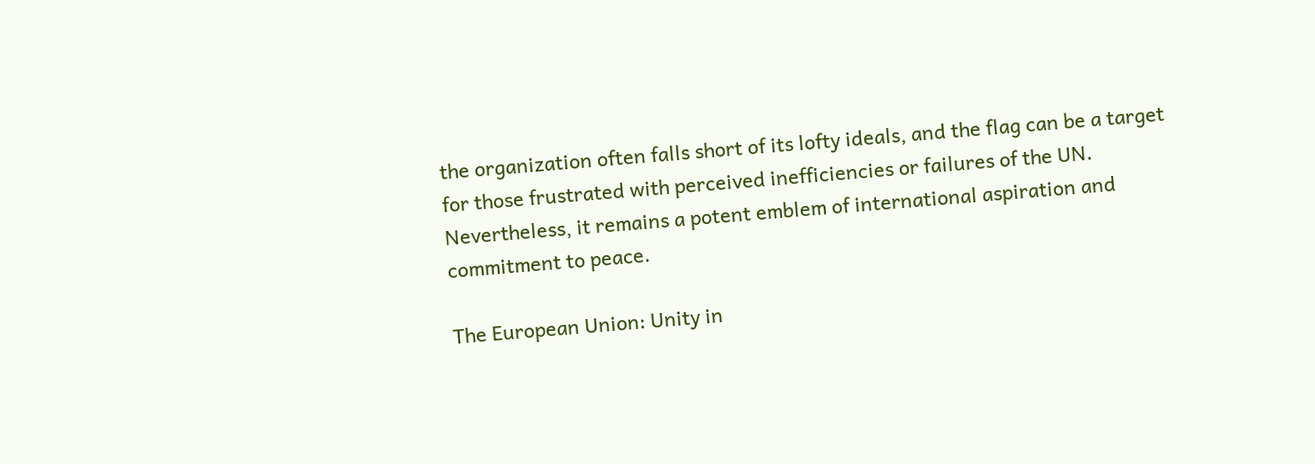the organization often falls short of its lofty ideals, and the flag can be a target for those frustrated with perceived inefficiencies or failures of the UN. Nevertheless, it remains a potent emblem of international aspiration and commitment to peace.

The European Union: Unity in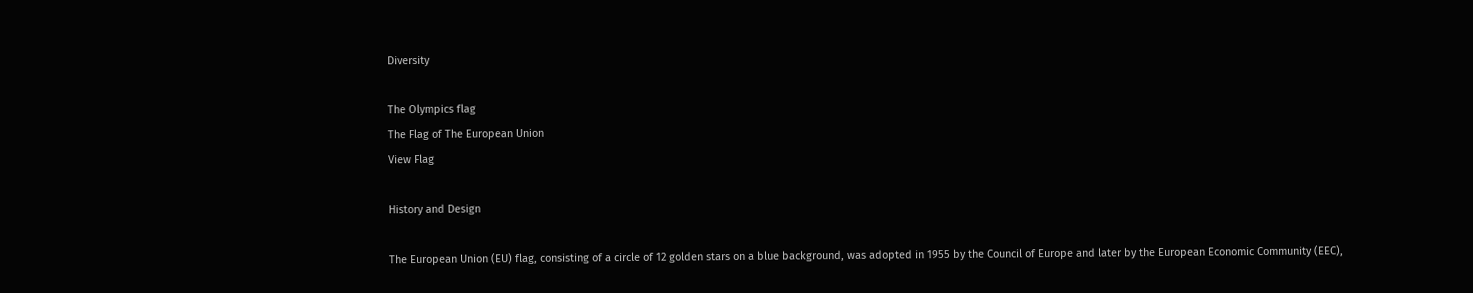Diversity

The Olympics flag
The Flag of The European Union
View Flag

History and Design

The European Union (EU) flag, consisting of a circle of 12 golden stars on a blue background, was adopted in 1955 by the Council of Europe and later by the European Economic Community (EEC),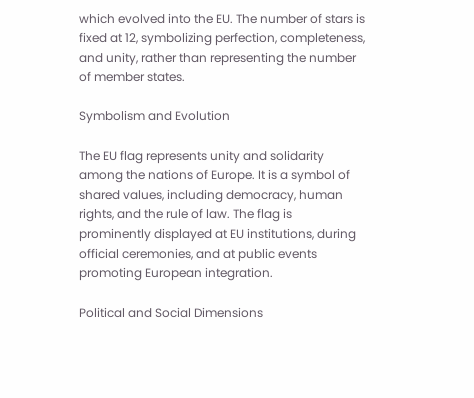which evolved into the EU. The number of stars is fixed at 12, symbolizing perfection, completeness, and unity, rather than representing the number of member states.

Symbolism and Evolution

The EU flag represents unity and solidarity among the nations of Europe. It is a symbol of shared values, including democracy, human rights, and the rule of law. The flag is prominently displayed at EU institutions, during official ceremonies, and at public events promoting European integration.

Political and Social Dimensions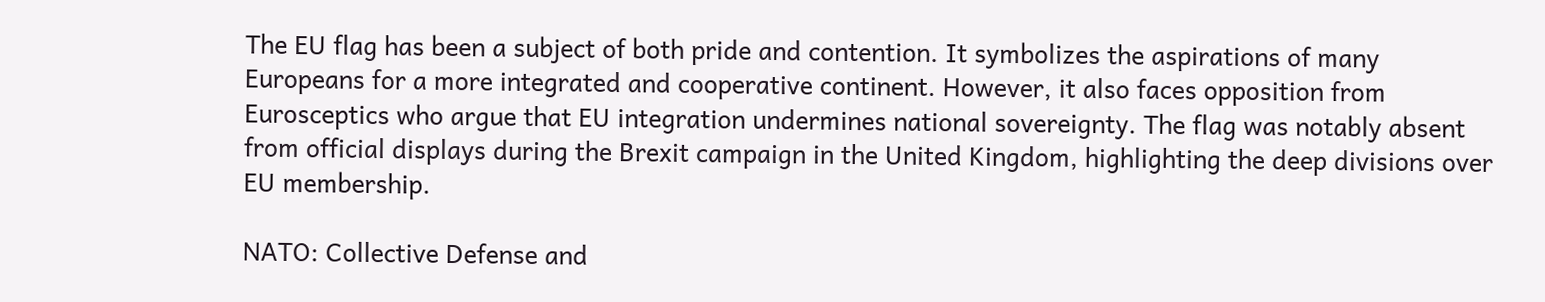The EU flag has been a subject of both pride and contention. It symbolizes the aspirations of many Europeans for a more integrated and cooperative continent. However, it also faces opposition from Eurosceptics who argue that EU integration undermines national sovereignty. The flag was notably absent from official displays during the Brexit campaign in the United Kingdom, highlighting the deep divisions over EU membership.

NATO: Collective Defense and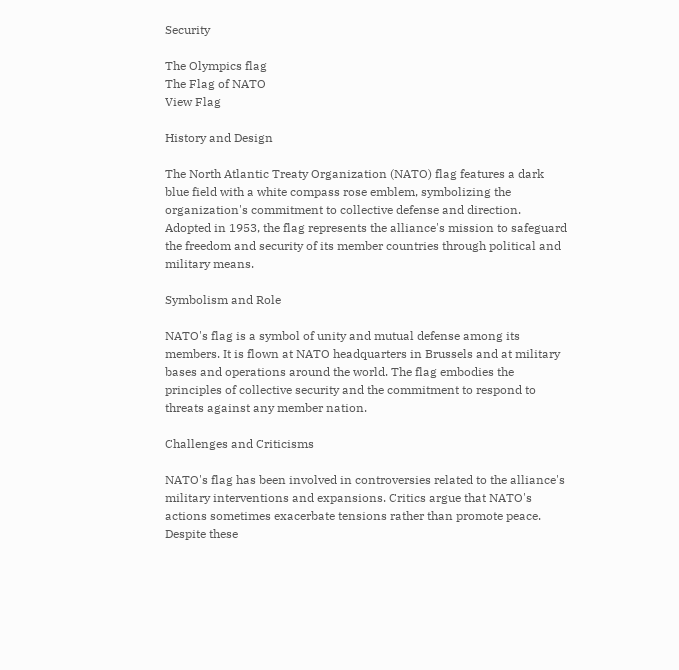Security

The Olympics flag
The Flag of NATO
View Flag

History and Design

The North Atlantic Treaty Organization (NATO) flag features a dark blue field with a white compass rose emblem, symbolizing the organization's commitment to collective defense and direction. Adopted in 1953, the flag represents the alliance's mission to safeguard the freedom and security of its member countries through political and military means.

Symbolism and Role

NATO's flag is a symbol of unity and mutual defense among its members. It is flown at NATO headquarters in Brussels and at military bases and operations around the world. The flag embodies the principles of collective security and the commitment to respond to threats against any member nation.

Challenges and Criticisms

NATO's flag has been involved in controversies related to the alliance's military interventions and expansions. Critics argue that NATO's actions sometimes exacerbate tensions rather than promote peace. Despite these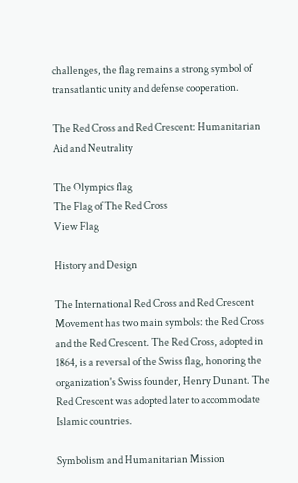challenges, the flag remains a strong symbol of transatlantic unity and defense cooperation.

The Red Cross and Red Crescent: Humanitarian Aid and Neutrality

The Olympics flag
The Flag of The Red Cross
View Flag

History and Design

The International Red Cross and Red Crescent Movement has two main symbols: the Red Cross and the Red Crescent. The Red Cross, adopted in 1864, is a reversal of the Swiss flag, honoring the organization's Swiss founder, Henry Dunant. The Red Crescent was adopted later to accommodate Islamic countries.

Symbolism and Humanitarian Mission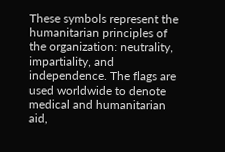These symbols represent the humanitarian principles of the organization: neutrality, impartiality, and independence. The flags are used worldwide to denote medical and humanitarian aid,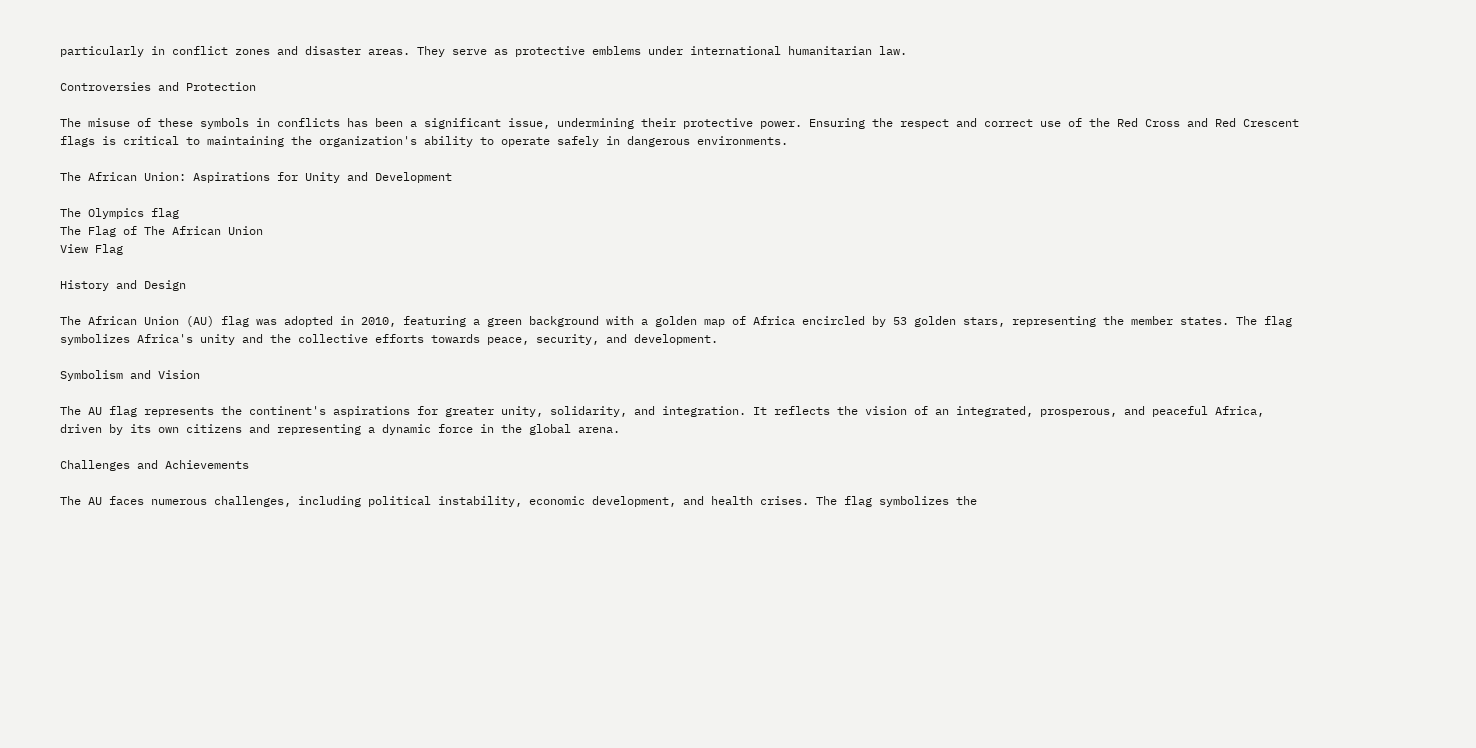particularly in conflict zones and disaster areas. They serve as protective emblems under international humanitarian law.

Controversies and Protection

The misuse of these symbols in conflicts has been a significant issue, undermining their protective power. Ensuring the respect and correct use of the Red Cross and Red Crescent flags is critical to maintaining the organization's ability to operate safely in dangerous environments.

The African Union: Aspirations for Unity and Development

The Olympics flag
The Flag of The African Union
View Flag

History and Design

The African Union (AU) flag was adopted in 2010, featuring a green background with a golden map of Africa encircled by 53 golden stars, representing the member states. The flag symbolizes Africa's unity and the collective efforts towards peace, security, and development.

Symbolism and Vision

The AU flag represents the continent's aspirations for greater unity, solidarity, and integration. It reflects the vision of an integrated, prosperous, and peaceful Africa, driven by its own citizens and representing a dynamic force in the global arena.

Challenges and Achievements

The AU faces numerous challenges, including political instability, economic development, and health crises. The flag symbolizes the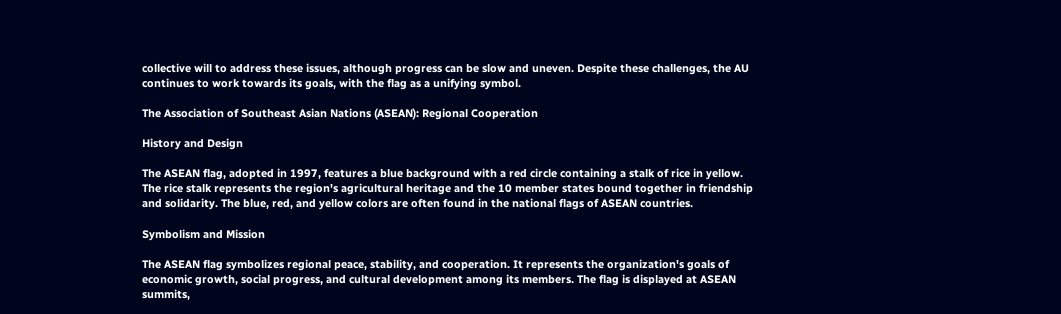collective will to address these issues, although progress can be slow and uneven. Despite these challenges, the AU continues to work towards its goals, with the flag as a unifying symbol.

The Association of Southeast Asian Nations (ASEAN): Regional Cooperation

History and Design

The ASEAN flag, adopted in 1997, features a blue background with a red circle containing a stalk of rice in yellow. The rice stalk represents the region's agricultural heritage and the 10 member states bound together in friendship and solidarity. The blue, red, and yellow colors are often found in the national flags of ASEAN countries.

Symbolism and Mission

The ASEAN flag symbolizes regional peace, stability, and cooperation. It represents the organization's goals of economic growth, social progress, and cultural development among its members. The flag is displayed at ASEAN summits,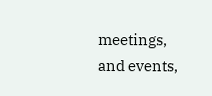meetings, and events,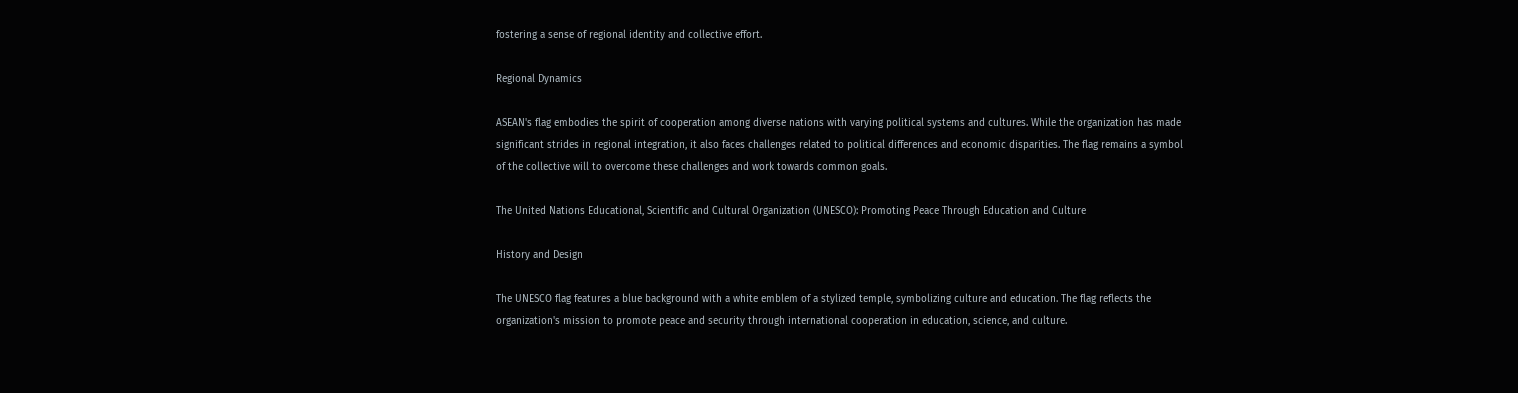fostering a sense of regional identity and collective effort.

Regional Dynamics

ASEAN's flag embodies the spirit of cooperation among diverse nations with varying political systems and cultures. While the organization has made significant strides in regional integration, it also faces challenges related to political differences and economic disparities. The flag remains a symbol of the collective will to overcome these challenges and work towards common goals.

The United Nations Educational, Scientific and Cultural Organization (UNESCO): Promoting Peace Through Education and Culture

History and Design

The UNESCO flag features a blue background with a white emblem of a stylized temple, symbolizing culture and education. The flag reflects the organization's mission to promote peace and security through international cooperation in education, science, and culture.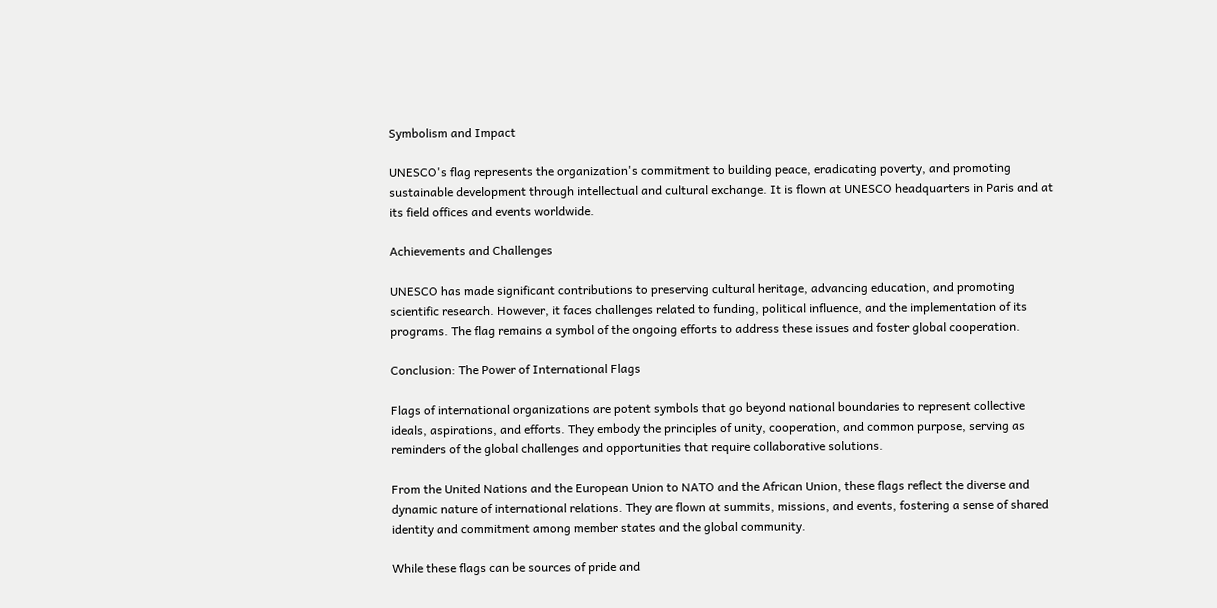Symbolism and Impact

UNESCO's flag represents the organization's commitment to building peace, eradicating poverty, and promoting sustainable development through intellectual and cultural exchange. It is flown at UNESCO headquarters in Paris and at its field offices and events worldwide.

Achievements and Challenges

UNESCO has made significant contributions to preserving cultural heritage, advancing education, and promoting scientific research. However, it faces challenges related to funding, political influence, and the implementation of its programs. The flag remains a symbol of the ongoing efforts to address these issues and foster global cooperation.

Conclusion: The Power of International Flags

Flags of international organizations are potent symbols that go beyond national boundaries to represent collective ideals, aspirations, and efforts. They embody the principles of unity, cooperation, and common purpose, serving as reminders of the global challenges and opportunities that require collaborative solutions.

From the United Nations and the European Union to NATO and the African Union, these flags reflect the diverse and dynamic nature of international relations. They are flown at summits, missions, and events, fostering a sense of shared identity and commitment among member states and the global community.

While these flags can be sources of pride and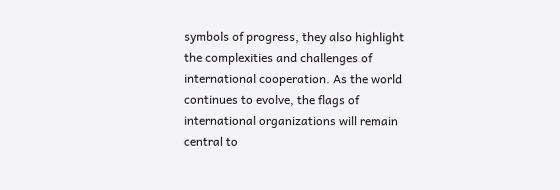symbols of progress, they also highlight the complexities and challenges of international cooperation. As the world continues to evolve, the flags of international organizations will remain central to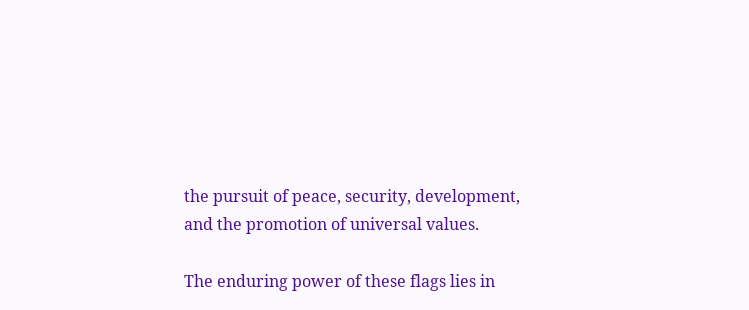the pursuit of peace, security, development, and the promotion of universal values.

The enduring power of these flags lies in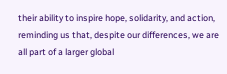their ability to inspire hope, solidarity, and action, reminding us that, despite our differences, we are all part of a larger global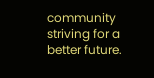community striving for a better future.